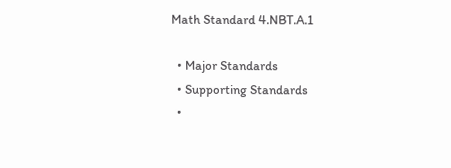Math Standard 4.NBT.A.1

  • Major Standards
  • Supporting Standards
  •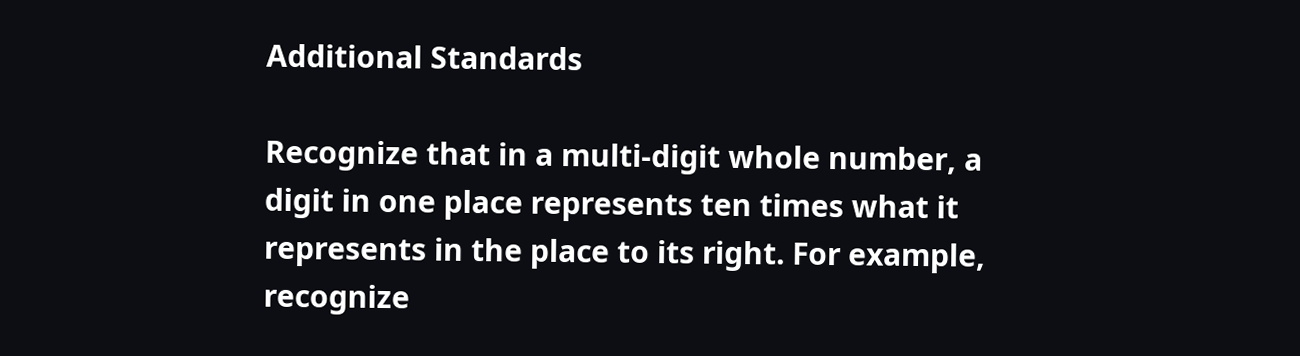Additional Standards

Recognize that in a multi-digit whole number, a digit in one place represents ten times what it represents in the place to its right. For example, recognize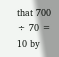that 700 ÷ 70 = 10 by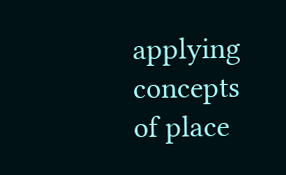applying concepts of place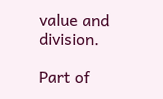value and division.

Part of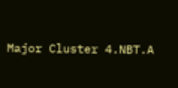Major Cluster 4.NBT.A